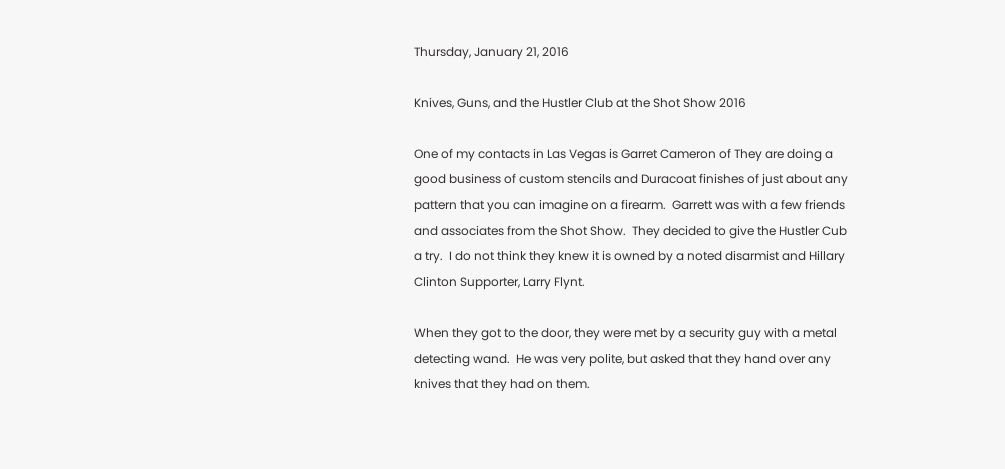Thursday, January 21, 2016

Knives, Guns, and the Hustler Club at the Shot Show 2016

One of my contacts in Las Vegas is Garret Cameron of They are doing a good business of custom stencils and Duracoat finishes of just about any pattern that you can imagine on a firearm.  Garrett was with a few friends and associates from the Shot Show.  They decided to give the Hustler Cub a try.  I do not think they knew it is owned by a noted disarmist and Hillary Clinton Supporter, Larry Flynt.

When they got to the door, they were met by a security guy with a metal detecting wand.  He was very polite, but asked that they hand over any knives that they had on them.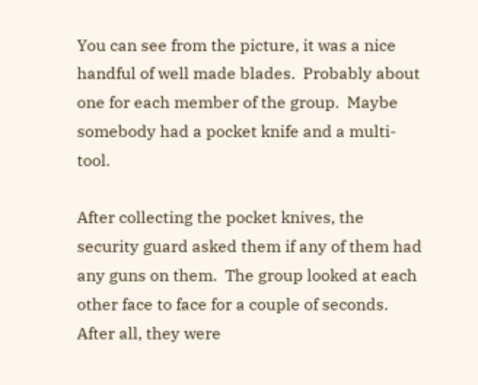You can see from the picture, it was a nice handful of well made blades.  Probably about one for each member of the group.  Maybe somebody had a pocket knife and a multi-tool.

After collecting the pocket knives, the security guard asked them if any of them had any guns on them.  The group looked at each other face to face for a couple of seconds.  After all, they were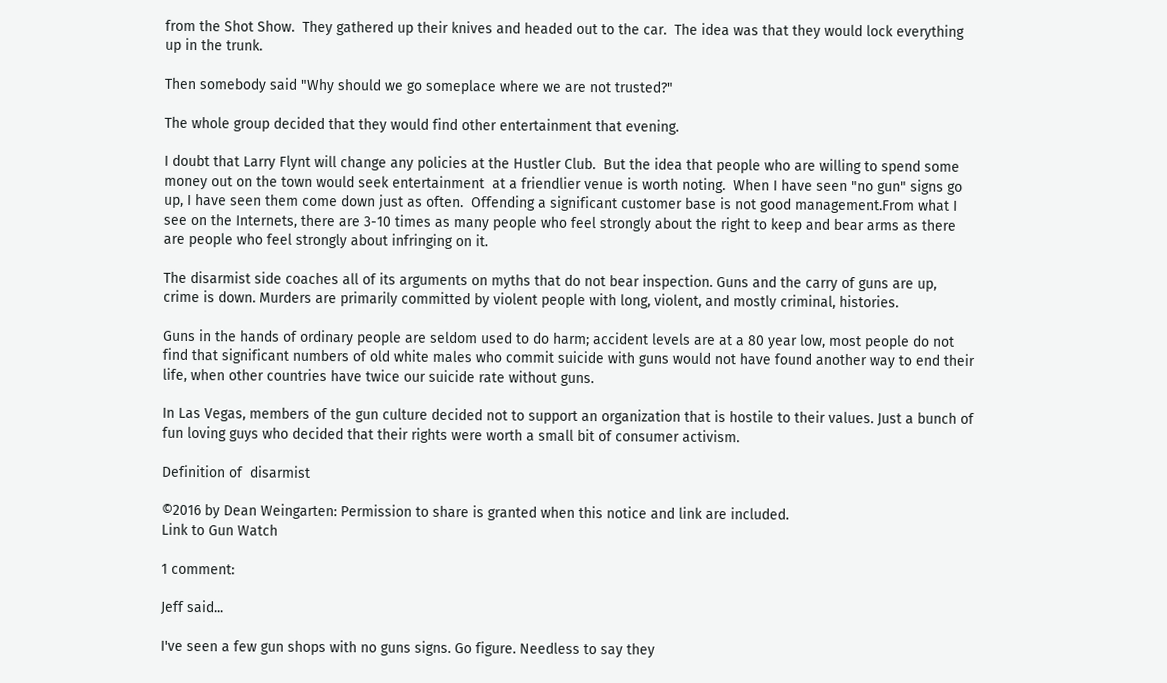from the Shot Show.  They gathered up their knives and headed out to the car.  The idea was that they would lock everything up in the trunk.

Then somebody said "Why should we go someplace where we are not trusted?"

The whole group decided that they would find other entertainment that evening.

I doubt that Larry Flynt will change any policies at the Hustler Club.  But the idea that people who are willing to spend some money out on the town would seek entertainment  at a friendlier venue is worth noting.  When I have seen "no gun" signs go up, I have seen them come down just as often.  Offending a significant customer base is not good management.From what I see on the Internets, there are 3-10 times as many people who feel strongly about the right to keep and bear arms as there are people who feel strongly about infringing on it.

The disarmist side coaches all of its arguments on myths that do not bear inspection. Guns and the carry of guns are up, crime is down. Murders are primarily committed by violent people with long, violent, and mostly criminal, histories.

Guns in the hands of ordinary people are seldom used to do harm; accident levels are at a 80 year low, most people do not find that significant numbers of old white males who commit suicide with guns would not have found another way to end their life, when other countries have twice our suicide rate without guns.

In Las Vegas, members of the gun culture decided not to support an organization that is hostile to their values. Just a bunch of fun loving guys who decided that their rights were worth a small bit of consumer activism.

Definition of  disarmist

©2016 by Dean Weingarten: Permission to share is granted when this notice and link are included.
Link to Gun Watch

1 comment:

Jeff said...

I've seen a few gun shops with no guns signs. Go figure. Needless to say they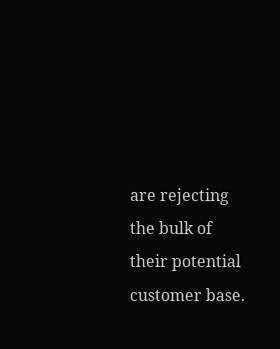are rejecting the bulk of their potential customer base.